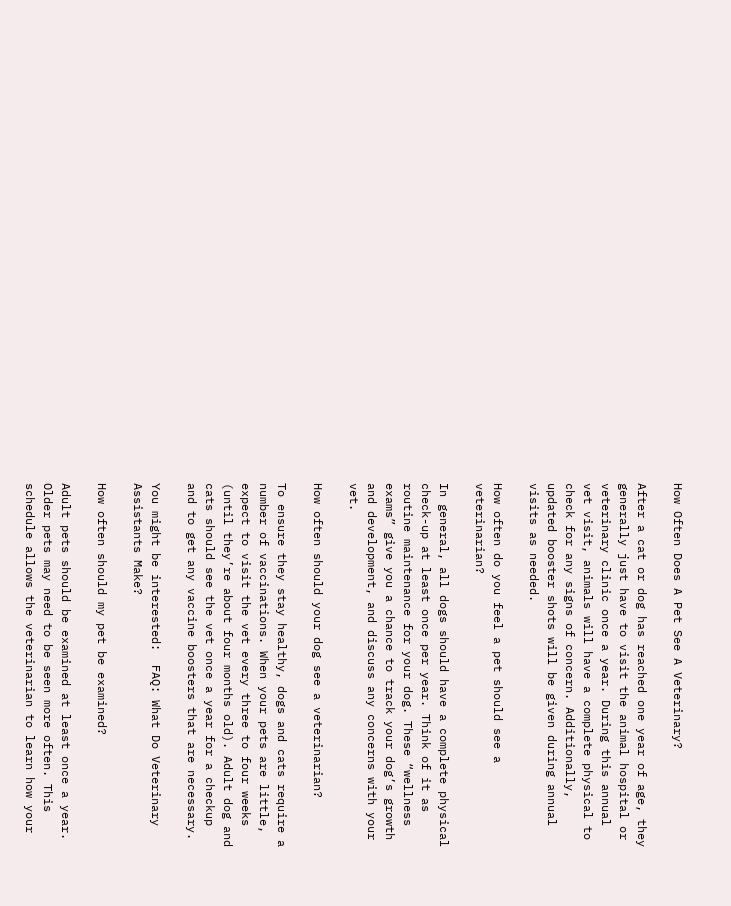How Often Does A Pet See A Veterinary?

After a cat or dog has reached one year of age, they generally just have to visit the animal hospital or veterinary clinic once a year. During this annual vet visit, animals will have a complete physical to check for any signs of concern. Additionally, updated booster shots will be given during annual visits as needed.

How often do you feel a pet should see a veterinarian?

In general, all dogs should have a complete physical check-up at least once per year. Think of it as routine maintenance for your dog. These “wellness exams” give you a chance to track your dog’s growth and development, and discuss any concerns with your vet.

How often should your dog see a veterinarian?

To ensure they stay healthy, dogs and cats require a number of vaccinations. When your pets are little, expect to visit the vet every three to four weeks (until they’re about four months old). Adult dog and cats should see the vet once a year for a checkup and to get any vaccine boosters that are necessary.

You might be interested:  FAQ: What Do Veterinary Assistants Make?

How often should my pet be examined?

Adult pets should be examined at least once a year. Older pets may need to be seen more often. This schedule allows the veterinarian to learn how your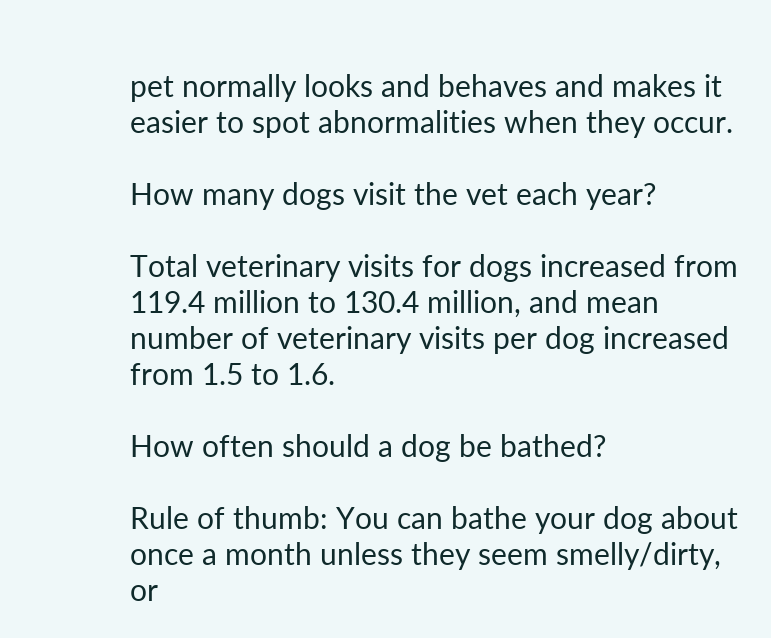pet normally looks and behaves and makes it easier to spot abnormalities when they occur.

How many dogs visit the vet each year?

Total veterinary visits for dogs increased from 119.4 million to 130.4 million, and mean number of veterinary visits per dog increased from 1.5 to 1.6.

How often should a dog be bathed?

Rule of thumb: You can bathe your dog about once a month unless they seem smelly/dirty, or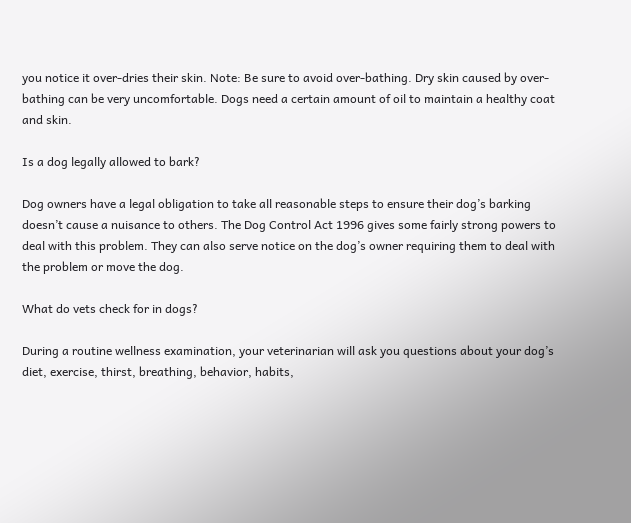you notice it over-dries their skin. Note: Be sure to avoid over-bathing. Dry skin caused by over-bathing can be very uncomfortable. Dogs need a certain amount of oil to maintain a healthy coat and skin.

Is a dog legally allowed to bark?

Dog owners have a legal obligation to take all reasonable steps to ensure their dog’s barking doesn’t cause a nuisance to others. The Dog Control Act 1996 gives some fairly strong powers to deal with this problem. They can also serve notice on the dog’s owner requiring them to deal with the problem or move the dog.

What do vets check for in dogs?

During a routine wellness examination, your veterinarian will ask you questions about your dog’s diet, exercise, thirst, breathing, behavior, habits,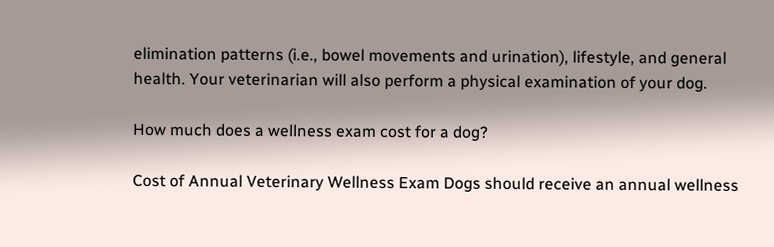elimination patterns (i.e., bowel movements and urination), lifestyle, and general health. Your veterinarian will also perform a physical examination of your dog.

How much does a wellness exam cost for a dog?

Cost of Annual Veterinary Wellness Exam Dogs should receive an annual wellness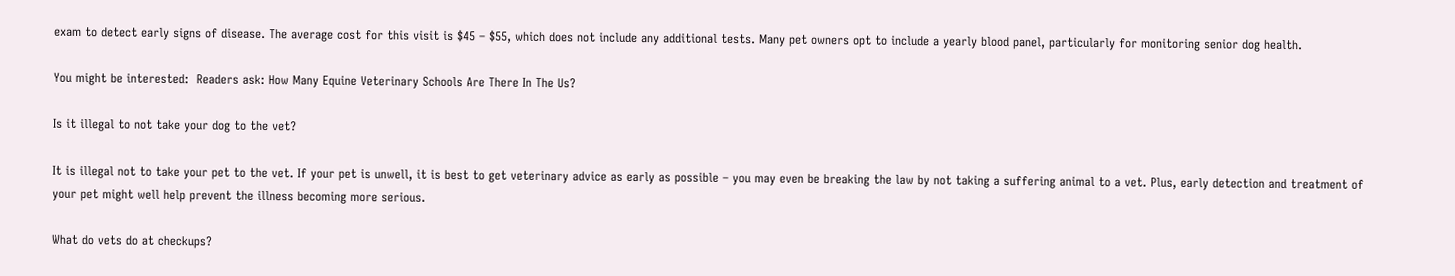exam to detect early signs of disease. The average cost for this visit is $45 – $55, which does not include any additional tests. Many pet owners opt to include a yearly blood panel, particularly for monitoring senior dog health.

You might be interested:  Readers ask: How Many Equine Veterinary Schools Are There In The Us?

Is it illegal to not take your dog to the vet?

It is illegal not to take your pet to the vet. If your pet is unwell, it is best to get veterinary advice as early as possible – you may even be breaking the law by not taking a suffering animal to a vet. Plus, early detection and treatment of your pet might well help prevent the illness becoming more serious.

What do vets do at checkups?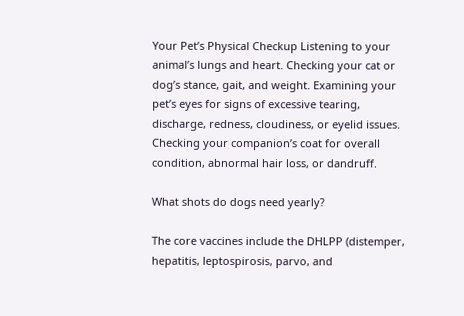Your Pet’s Physical Checkup Listening to your animal’s lungs and heart. Checking your cat or dog’s stance, gait, and weight. Examining your pet’s eyes for signs of excessive tearing, discharge, redness, cloudiness, or eyelid issues. Checking your companion’s coat for overall condition, abnormal hair loss, or dandruff.

What shots do dogs need yearly?

The core vaccines include the DHLPP (distemper, hepatitis, leptospirosis, parvo, and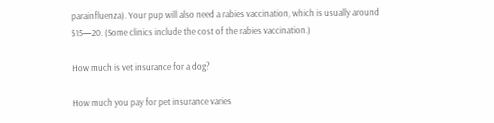parainfluenza). Your pup will also need a rabies vaccination, which is usually around $15—20. (Some clinics include the cost of the rabies vaccination.)

How much is vet insurance for a dog?

How much you pay for pet insurance varies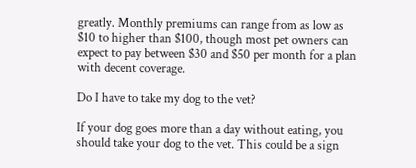greatly. Monthly premiums can range from as low as $10 to higher than $100, though most pet owners can expect to pay between $30 and $50 per month for a plan with decent coverage.

Do I have to take my dog to the vet?

If your dog goes more than a day without eating, you should take your dog to the vet. This could be a sign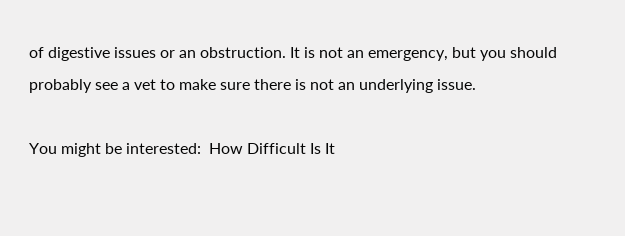of digestive issues or an obstruction. It is not an emergency, but you should probably see a vet to make sure there is not an underlying issue.

You might be interested:  How Difficult Is It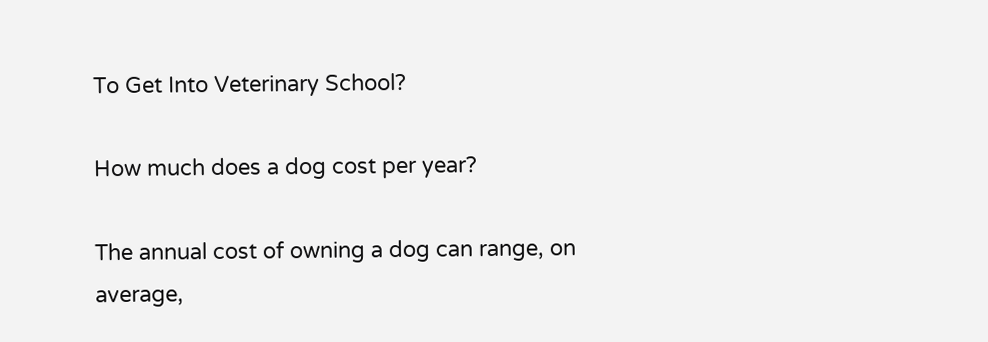To Get Into Veterinary School?

How much does a dog cost per year?

The annual cost of owning a dog can range, on average,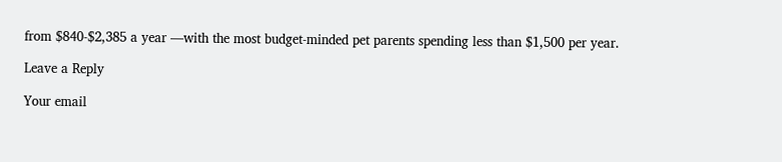from $840-$2,385 a year —with the most budget-minded pet parents spending less than $1,500 per year.

Leave a Reply

Your email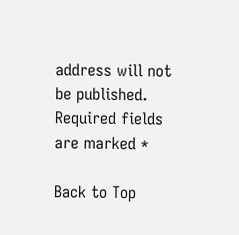address will not be published. Required fields are marked *

Back to Top